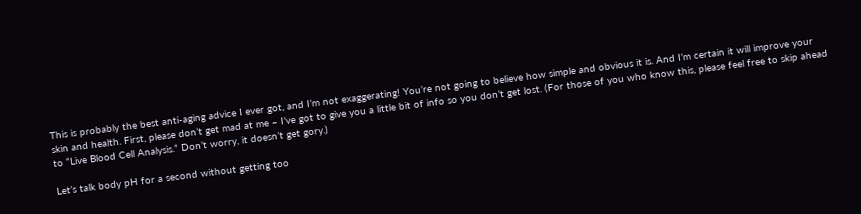This is probably the best anti-aging advice I ever got, and I’m not exaggerating! You’re not going to believe how simple and obvious it is. And I’m certain it will improve your skin and health. First, please don’t get mad at me – I’ve got to give you a little bit of info so you don’t get lost. (For those of you who know this, please feel free to skip ahead to “Live Blood Cell Analysis.” Don’t worry, it doesn’t get gory.)

Let’s talk body pH for a second without getting too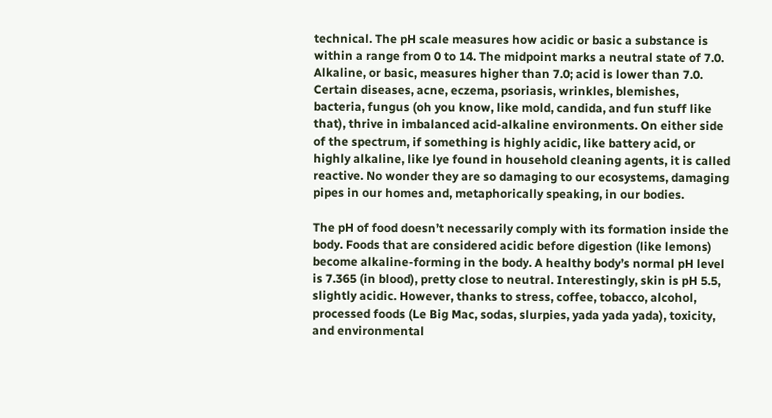technical. The pH scale measures how acidic or basic a substance is within a range from 0 to 14. The midpoint marks a neutral state of 7.0. Alkaline, or basic, measures higher than 7.0; acid is lower than 7.0. Certain diseases, acne, eczema, psoriasis, wrinkles, blemishes, bacteria, fungus (oh you know, like mold, candida, and fun stuff like that), thrive in imbalanced acid-alkaline environments. On either side of the spectrum, if something is highly acidic, like battery acid, or highly alkaline, like lye found in household cleaning agents, it is called reactive. No wonder they are so damaging to our ecosystems, damaging pipes in our homes and, metaphorically speaking, in our bodies.

The pH of food doesn’t necessarily comply with its formation inside the body. Foods that are considered acidic before digestion (like lemons) become alkaline-forming in the body. A healthy body’s normal pH level is 7.365 (in blood), pretty close to neutral. Interestingly, skin is pH 5.5, slightly acidic. However, thanks to stress, coffee, tobacco, alcohol, processed foods (Le Big Mac, sodas, slurpies, yada yada yada), toxicity, and environmental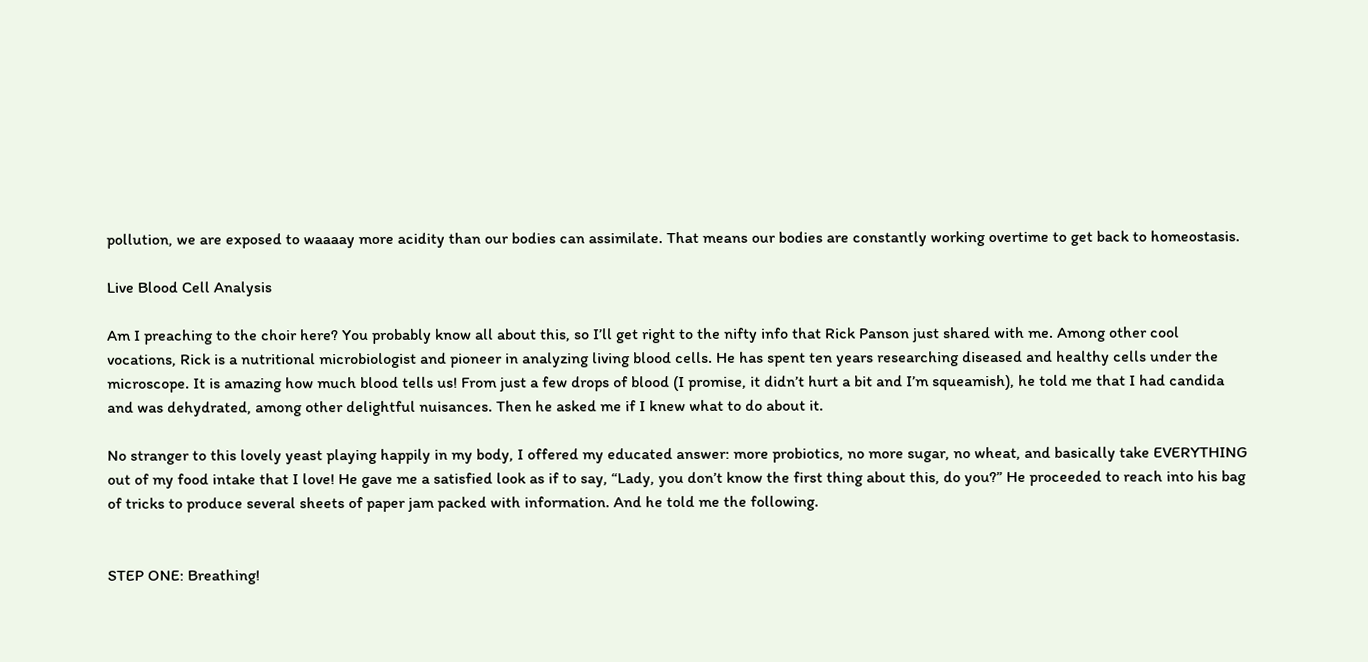pollution, we are exposed to waaaay more acidity than our bodies can assimilate. That means our bodies are constantly working overtime to get back to homeostasis.

Live Blood Cell Analysis

Am I preaching to the choir here? You probably know all about this, so I’ll get right to the nifty info that Rick Panson just shared with me. Among other cool vocations, Rick is a nutritional microbiologist and pioneer in analyzing living blood cells. He has spent ten years researching diseased and healthy cells under the microscope. It is amazing how much blood tells us! From just a few drops of blood (I promise, it didn’t hurt a bit and I’m squeamish), he told me that I had candida and was dehydrated, among other delightful nuisances. Then he asked me if I knew what to do about it.

No stranger to this lovely yeast playing happily in my body, I offered my educated answer: more probiotics, no more sugar, no wheat, and basically take EVERYTHING out of my food intake that I love! He gave me a satisfied look as if to say, “Lady, you don’t know the first thing about this, do you?” He proceeded to reach into his bag of tricks to produce several sheets of paper jam packed with information. And he told me the following.


STEP ONE: Breathing!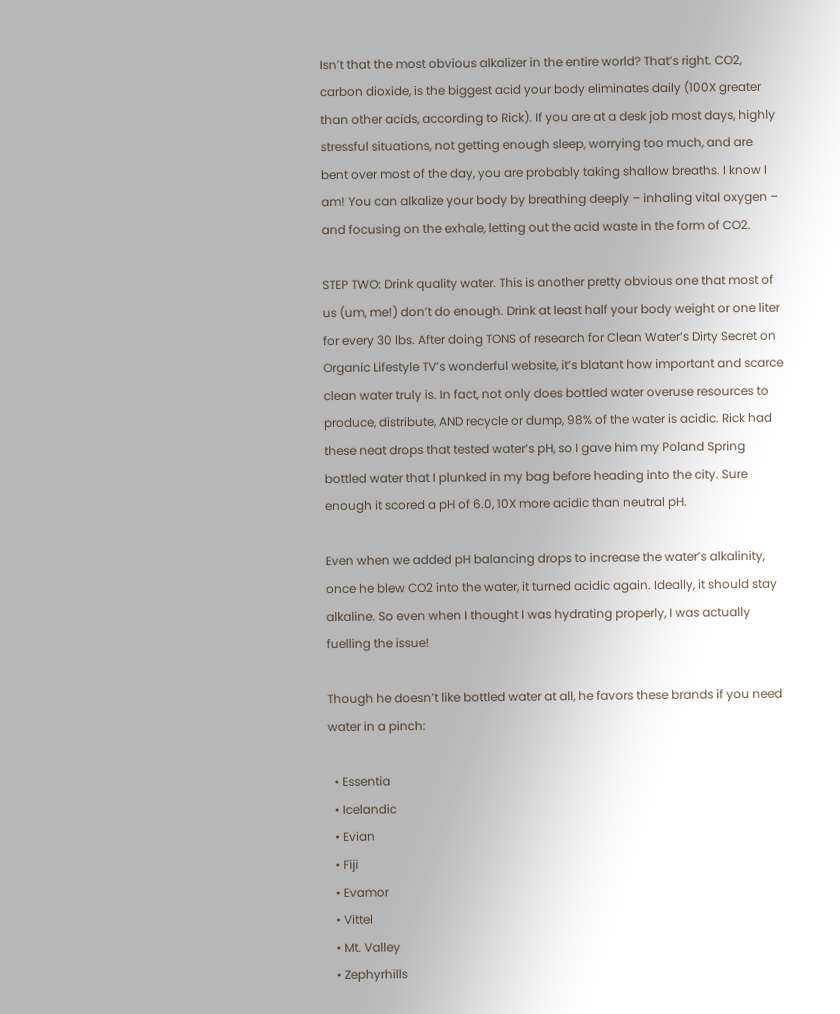Isn’t that the most obvious alkalizer in the entire world? That’s right. CO2, carbon dioxide, is the biggest acid your body eliminates daily (100X greater than other acids, according to Rick). If you are at a desk job most days, highly stressful situations, not getting enough sleep, worrying too much, and are bent over most of the day, you are probably taking shallow breaths. I know I am! You can alkalize your body by breathing deeply – inhaling vital oxygen – and focusing on the exhale, letting out the acid waste in the form of CO2.

STEP TWO: Drink quality water. This is another pretty obvious one that most of us (um, me!) don’t do enough. Drink at least half your body weight or one liter for every 30 lbs. After doing TONS of research for Clean Water’s Dirty Secret on Organic Lifestyle TV’s wonderful website, it’s blatant how important and scarce clean water truly is. In fact, not only does bottled water overuse resources to produce, distribute, AND recycle or dump, 98% of the water is acidic. Rick had these neat drops that tested water’s pH, so I gave him my Poland Spring bottled water that I plunked in my bag before heading into the city. Sure enough it scored a pH of 6.0, 10X more acidic than neutral pH.

Even when we added pH balancing drops to increase the water’s alkalinity, once he blew CO2 into the water, it turned acidic again. Ideally, it should stay alkaline. So even when I thought I was hydrating properly, I was actually fuelling the issue!

Though he doesn’t like bottled water at all, he favors these brands if you need water in a pinch:

  • Essentia
  • Icelandic
  • Evian
  • Fiji
  • Evamor
  • Vittel
  • Mt. Valley
  • Zephyrhills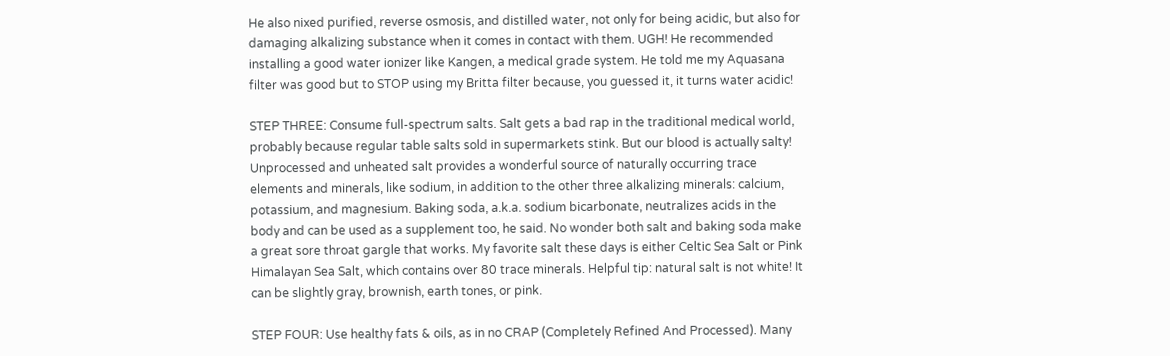He also nixed purified, reverse osmosis, and distilled water, not only for being acidic, but also for damaging alkalizing substance when it comes in contact with them. UGH! He recommended installing a good water ionizer like Kangen, a medical grade system. He told me my Aquasana filter was good but to STOP using my Britta filter because, you guessed it, it turns water acidic!

STEP THREE: Consume full-spectrum salts. Salt gets a bad rap in the traditional medical world, probably because regular table salts sold in supermarkets stink. But our blood is actually salty! Unprocessed and unheated salt provides a wonderful source of naturally occurring trace elements and minerals, like sodium, in addition to the other three alkalizing minerals: calcium, potassium, and magnesium. Baking soda, a.k.a. sodium bicarbonate, neutralizes acids in the body and can be used as a supplement too, he said. No wonder both salt and baking soda make a great sore throat gargle that works. My favorite salt these days is either Celtic Sea Salt or Pink Himalayan Sea Salt, which contains over 80 trace minerals. Helpful tip: natural salt is not white! It can be slightly gray, brownish, earth tones, or pink.

STEP FOUR: Use healthy fats & oils, as in no CRAP (Completely Refined And Processed). Many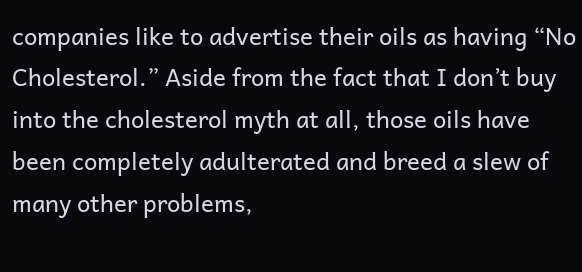companies like to advertise their oils as having “No Cholesterol.” Aside from the fact that I don’t buy into the cholesterol myth at all, those oils have been completely adulterated and breed a slew of many other problems,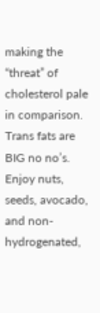making the “threat” of cholesterol pale in comparison. Trans fats are BIG no no’s. Enjoy nuts, seeds, avocado, and non-hydrogenated,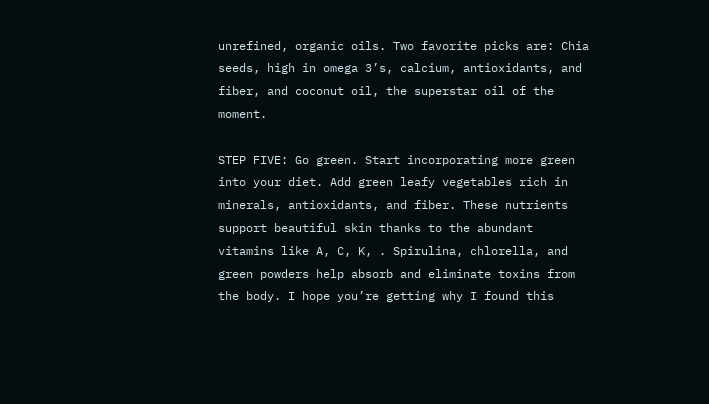unrefined, organic oils. Two favorite picks are: Chia seeds, high in omega 3’s, calcium, antioxidants, and fiber, and coconut oil, the superstar oil of the moment.

STEP FIVE: Go green. Start incorporating more green into your diet. Add green leafy vegetables rich in minerals, antioxidants, and fiber. These nutrients support beautiful skin thanks to the abundant vitamins like A, C, K, . Spirulina, chlorella, and green powders help absorb and eliminate toxins from the body. I hope you’re getting why I found this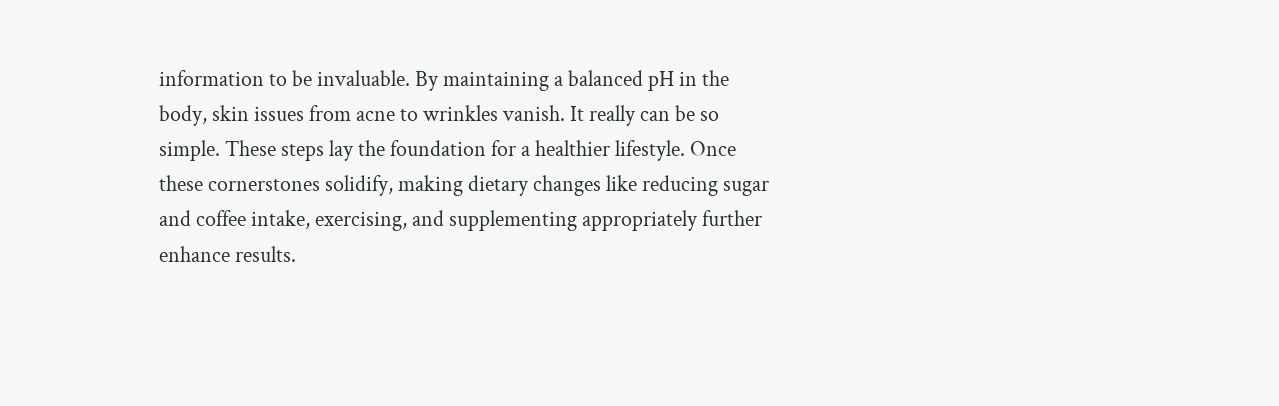information to be invaluable. By maintaining a balanced pH in the body, skin issues from acne to wrinkles vanish. It really can be so simple. These steps lay the foundation for a healthier lifestyle. Once these cornerstones solidify, making dietary changes like reducing sugar and coffee intake, exercising, and supplementing appropriately further enhance results.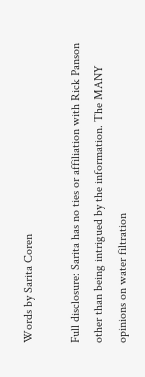Words by Sarita Coren

Full disclosure: Sarita has no ties or affiliation with Rick Panson other than being intrigued by the information. The MANY opinions on water filtration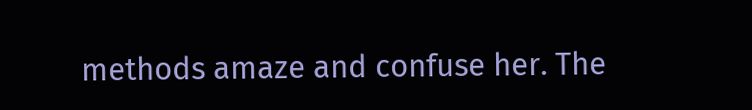methods amaze and confuse her. The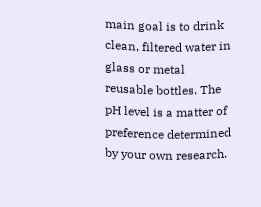main goal is to drink clean, filtered water in glass or metal reusable bottles. The pH level is a matter of preference determined by your own research.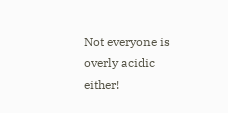Not everyone is overly acidic either!